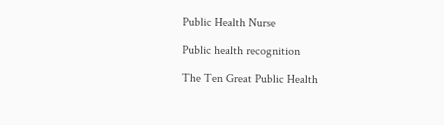Public Health Nurse

Public health recognition

The Ten Great Public Health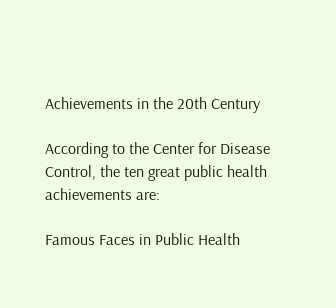Achievements in the 20th Century

According to the Center for Disease Control, the ten great public health
achievements are:

Famous Faces in Public Health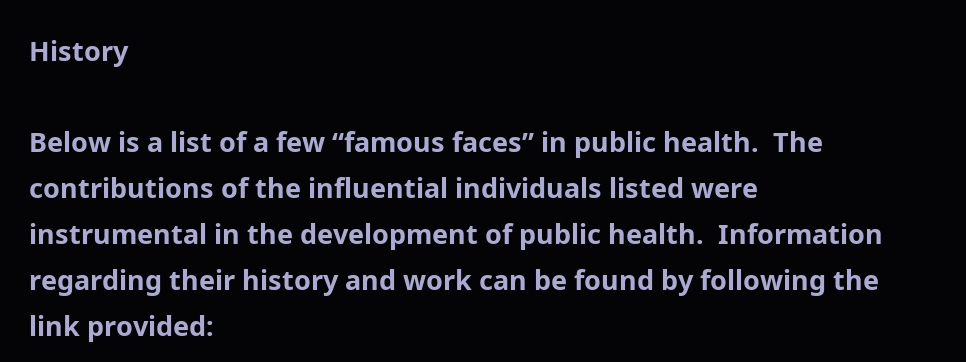History

Below is a list of a few “famous faces” in public health.  The contributions of the influential individuals listed were instrumental in the development of public health.  Information regarding their history and work can be found by following the link provided: